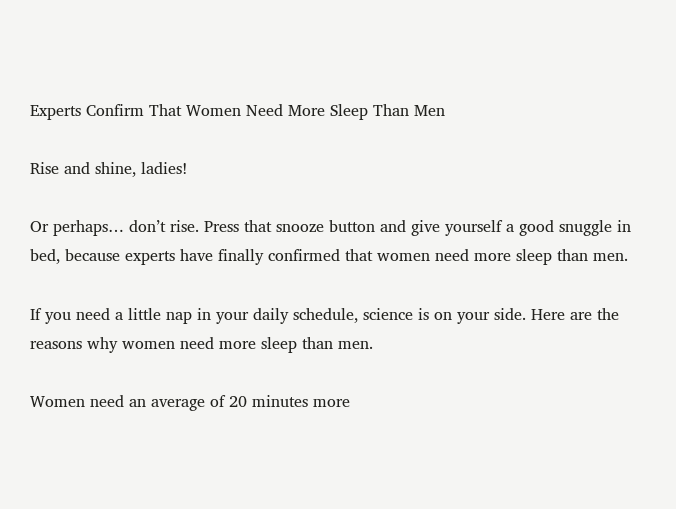Experts Confirm That Women Need More Sleep Than Men

Rise and shine, ladies!

Or perhaps… don’t rise. Press that snooze button and give yourself a good snuggle in bed, because experts have finally confirmed that women need more sleep than men.

If you need a little nap in your daily schedule, science is on your side. Here are the reasons why women need more sleep than men.

Women need an average of 20 minutes more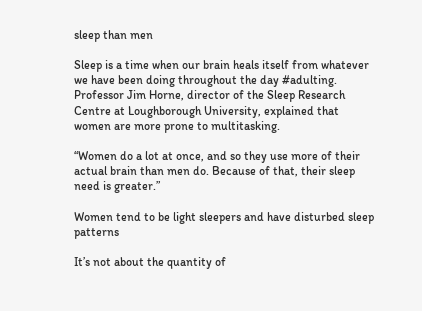sleep than men

Sleep is a time when our brain heals itself from whatever we have been doing throughout the day #adulting. Professor Jim Horne, director of the Sleep Research Centre at Loughborough University, explained that women are more prone to multitasking.

“Women do a lot at once, and so they use more of their actual brain than men do. Because of that, their sleep need is greater.”

Women tend to be light sleepers and have disturbed sleep patterns

It’s not about the quantity of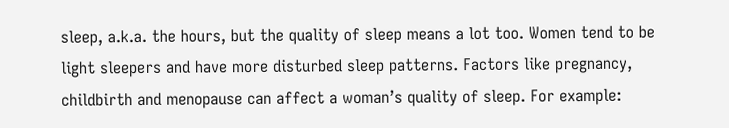sleep, a.k.a. the hours, but the quality of sleep means a lot too. Women tend to be light sleepers and have more disturbed sleep patterns. Factors like pregnancy, childbirth and menopause can affect a woman’s quality of sleep. For example: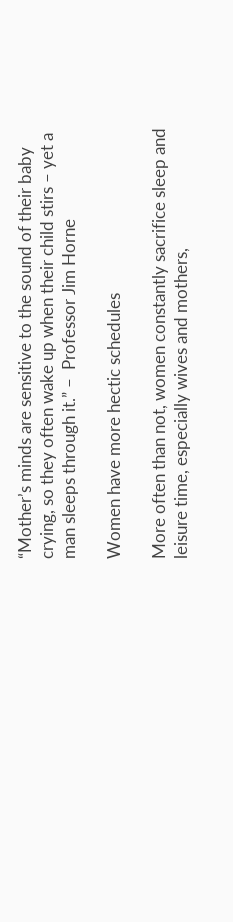“Mother’s minds are sensitive to the sound of their baby crying, so they often wake up when their child stirs – yet a man sleeps through it.” –  Professor Jim Horne

Women have more hectic schedules

More often than not, women constantly sacrifice sleep and leisure time, especially wives and mothers,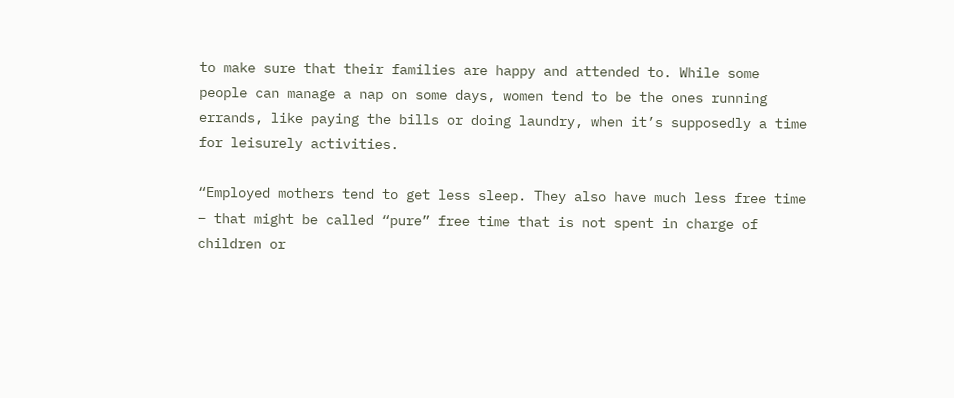to make sure that their families are happy and attended to. While some people can manage a nap on some days, women tend to be the ones running errands, like paying the bills or doing laundry, when it’s supposedly a time for leisurely activities.

“Employed mothers tend to get less sleep. They also have much less free time – that might be called “pure” free time that is not spent in charge of children or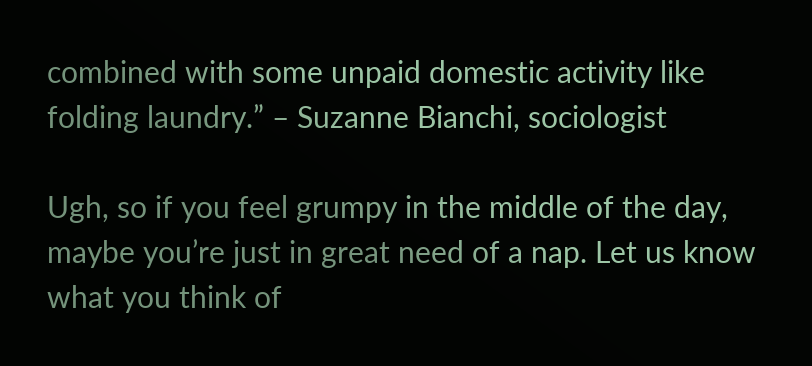combined with some unpaid domestic activity like folding laundry.” – Suzanne Bianchi, sociologist

Ugh, so if you feel grumpy in the middle of the day, maybe you’re just in great need of a nap. Let us know what you think of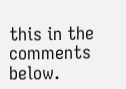this in the comments below.